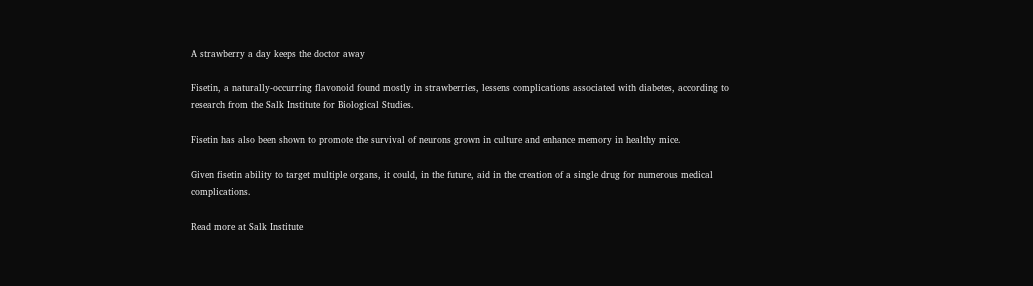A strawberry a day keeps the doctor away

Fisetin, a naturally-occurring flavonoid found mostly in strawberries, lessens complications associated with diabetes, according to research from the Salk Institute for Biological Studies.

Fisetin has also been shown to promote the survival of neurons grown in culture and enhance memory in healthy mice.

Given fisetin ability to target multiple organs, it could, in the future, aid in the creation of a single drug for numerous medical complications.

Read more at Salk Institute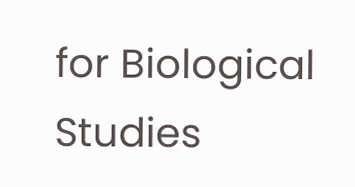for Biological Studies